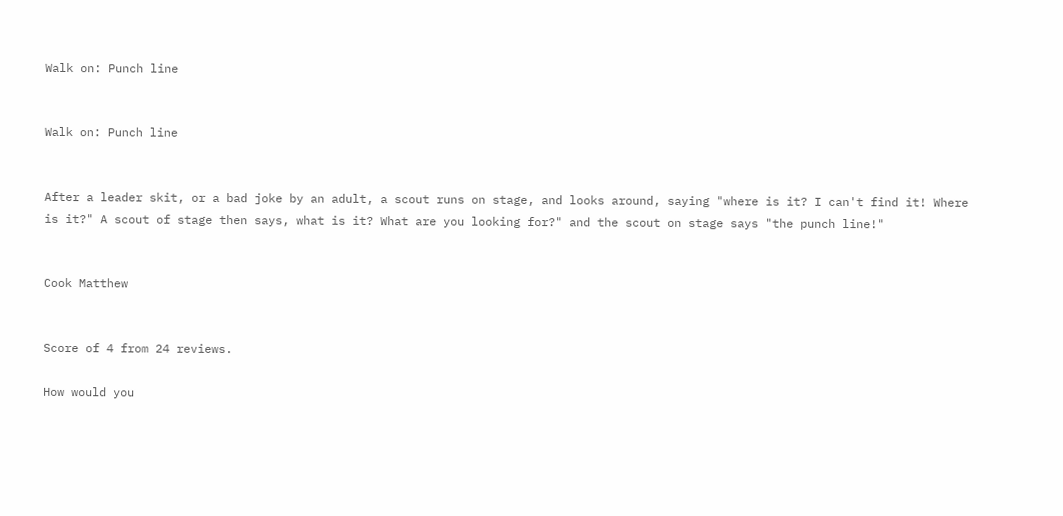Walk on: Punch line


Walk on: Punch line


After a leader skit, or a bad joke by an adult, a scout runs on stage, and looks around, saying "where is it? I can't find it! Where is it?" A scout of stage then says, what is it? What are you looking for?" and the scout on stage says "the punch line!"


Cook Matthew


Score of 4 from 24 reviews.

How would you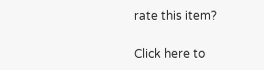rate this item?

Click here to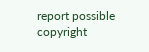report possible copyright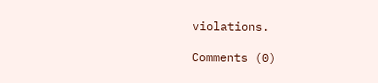violations.

Comments (0)